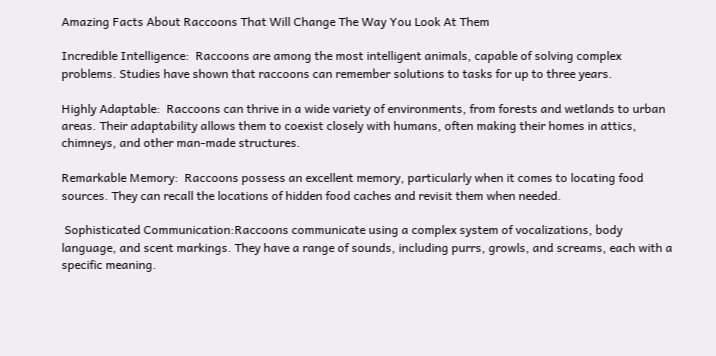Amazing Facts About Raccoons That Will Change The Way You Look At Them

Incredible Intelligence:  Raccoons are among the most intelligent animals, capable of solving complex problems. Studies have shown that raccoons can remember solutions to tasks for up to three years.

Highly Adaptable:  Raccoons can thrive in a wide variety of environments, from forests and wetlands to urban areas. Their adaptability allows them to coexist closely with humans, often making their homes in attics, chimneys, and other man-made structures.

Remarkable Memory:  Raccoons possess an excellent memory, particularly when it comes to locating food sources. They can recall the locations of hidden food caches and revisit them when needed.

 Sophisticated Communication:Raccoons communicate using a complex system of vocalizations, body language, and scent markings. They have a range of sounds, including purrs, growls, and screams, each with a specific meaning.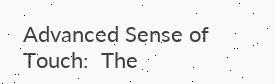Advanced Sense of Touch:  The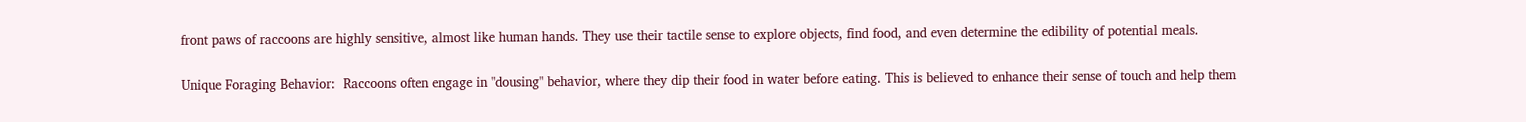front paws of raccoons are highly sensitive, almost like human hands. They use their tactile sense to explore objects, find food, and even determine the edibility of potential meals.

Unique Foraging Behavior:  Raccoons often engage in "dousing" behavior, where they dip their food in water before eating. This is believed to enhance their sense of touch and help them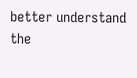better understand the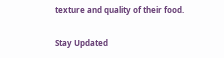texture and quality of their food.

Stay Updated